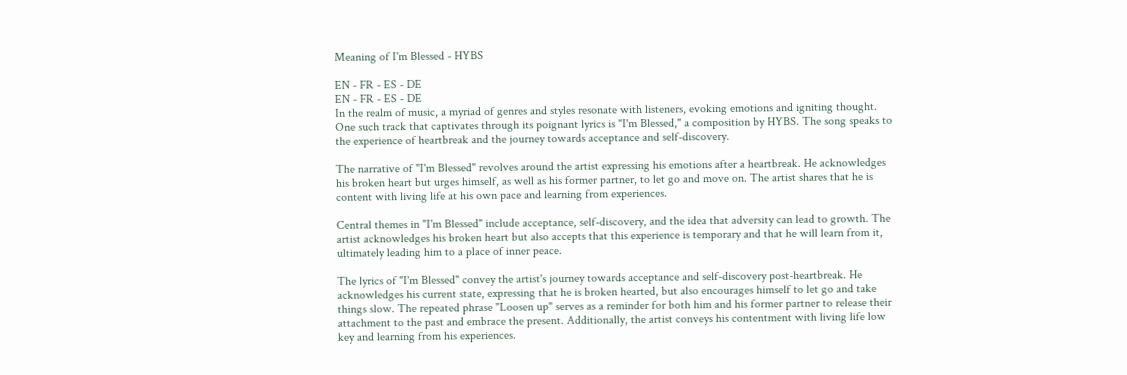Meaning of I'm Blessed - HYBS

EN - FR - ES - DE
EN - FR - ES - DE
In the realm of music, a myriad of genres and styles resonate with listeners, evoking emotions and igniting thought. One such track that captivates through its poignant lyrics is "I'm Blessed," a composition by HYBS. The song speaks to the experience of heartbreak and the journey towards acceptance and self-discovery.

The narrative of "I'm Blessed" revolves around the artist expressing his emotions after a heartbreak. He acknowledges his broken heart but urges himself, as well as his former partner, to let go and move on. The artist shares that he is content with living life at his own pace and learning from experiences.

Central themes in "I'm Blessed" include acceptance, self-discovery, and the idea that adversity can lead to growth. The artist acknowledges his broken heart but also accepts that this experience is temporary and that he will learn from it, ultimately leading him to a place of inner peace.

The lyrics of "I'm Blessed" convey the artist's journey towards acceptance and self-discovery post-heartbreak. He acknowledges his current state, expressing that he is broken hearted, but also encourages himself to let go and take things slow. The repeated phrase "Loosen up" serves as a reminder for both him and his former partner to release their attachment to the past and embrace the present. Additionally, the artist conveys his contentment with living life low key and learning from his experiences.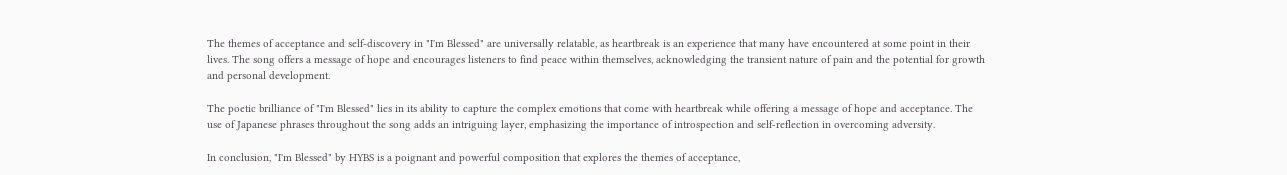The themes of acceptance and self-discovery in "I'm Blessed" are universally relatable, as heartbreak is an experience that many have encountered at some point in their lives. The song offers a message of hope and encourages listeners to find peace within themselves, acknowledging the transient nature of pain and the potential for growth and personal development.

The poetic brilliance of "I'm Blessed" lies in its ability to capture the complex emotions that come with heartbreak while offering a message of hope and acceptance. The use of Japanese phrases throughout the song adds an intriguing layer, emphasizing the importance of introspection and self-reflection in overcoming adversity.

In conclusion, "I'm Blessed" by HYBS is a poignant and powerful composition that explores the themes of acceptance,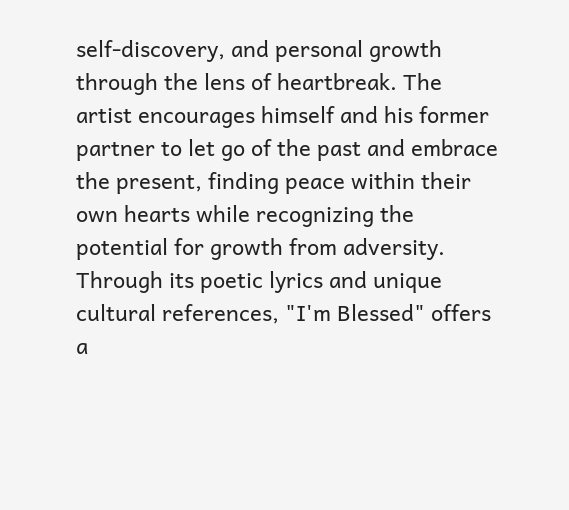self-discovery, and personal growth through the lens of heartbreak. The artist encourages himself and his former partner to let go of the past and embrace the present, finding peace within their own hearts while recognizing the potential for growth from adversity. Through its poetic lyrics and unique cultural references, "I'm Blessed" offers a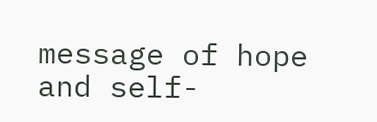message of hope and self-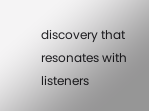discovery that resonates with listeners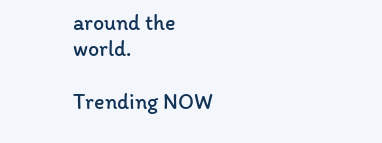around the world.

Trending NOW